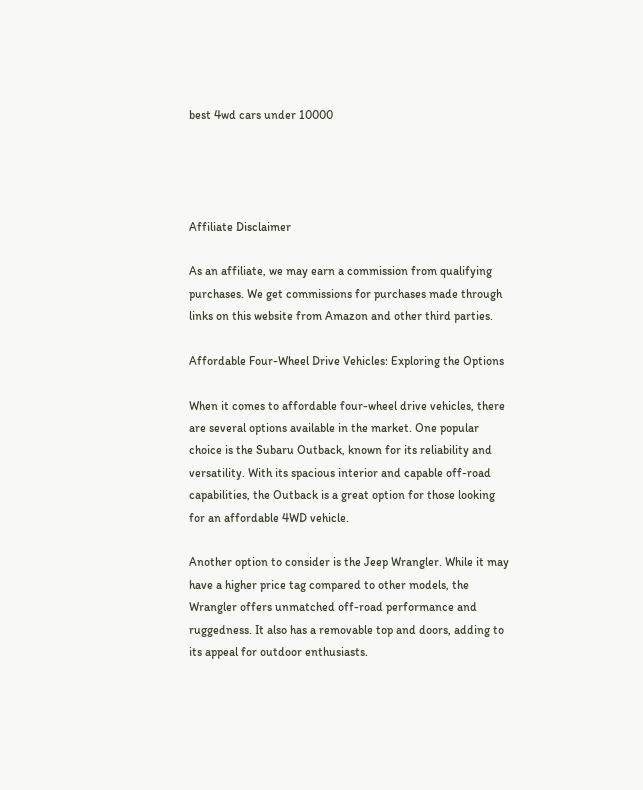best 4wd cars under 10000




Affiliate Disclaimer

As an affiliate, we may earn a commission from qualifying purchases. We get commissions for purchases made through links on this website from Amazon and other third parties.

Affordable Four-Wheel Drive Vehicles: Exploring the Options

When it comes to affordable four-wheel drive vehicles, there are several options available in the market. One popular choice is the Subaru Outback, known for its reliability and versatility. With its spacious interior and capable off-road capabilities, the Outback is a great option for those looking for an affordable 4WD vehicle.

Another option to consider is the Jeep Wrangler. While it may have a higher price tag compared to other models, the Wrangler offers unmatched off-road performance and ruggedness. It also has a removable top and doors, adding to its appeal for outdoor enthusiasts.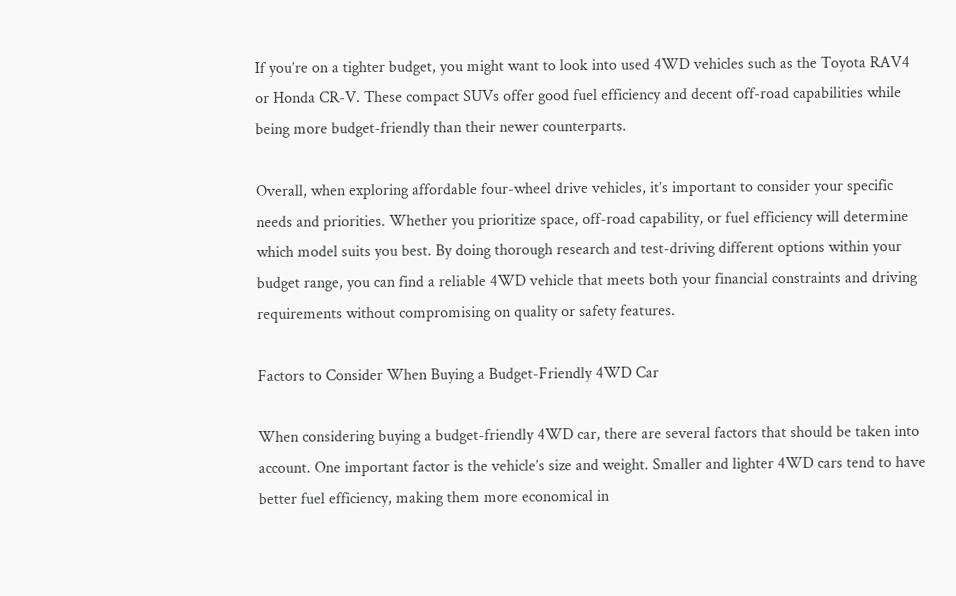If you’re on a tighter budget, you might want to look into used 4WD vehicles such as the Toyota RAV4 or Honda CR-V. These compact SUVs offer good fuel efficiency and decent off-road capabilities while being more budget-friendly than their newer counterparts.

Overall, when exploring affordable four-wheel drive vehicles, it’s important to consider your specific needs and priorities. Whether you prioritize space, off-road capability, or fuel efficiency will determine which model suits you best. By doing thorough research and test-driving different options within your budget range, you can find a reliable 4WD vehicle that meets both your financial constraints and driving requirements without compromising on quality or safety features.

Factors to Consider When Buying a Budget-Friendly 4WD Car

When considering buying a budget-friendly 4WD car, there are several factors that should be taken into account. One important factor is the vehicle’s size and weight. Smaller and lighter 4WD cars tend to have better fuel efficiency, making them more economical in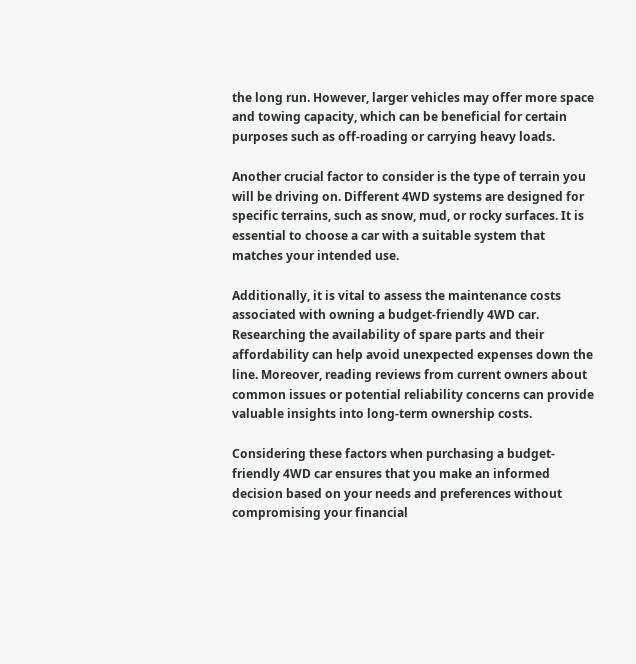the long run. However, larger vehicles may offer more space and towing capacity, which can be beneficial for certain purposes such as off-roading or carrying heavy loads.

Another crucial factor to consider is the type of terrain you will be driving on. Different 4WD systems are designed for specific terrains, such as snow, mud, or rocky surfaces. It is essential to choose a car with a suitable system that matches your intended use.

Additionally, it is vital to assess the maintenance costs associated with owning a budget-friendly 4WD car. Researching the availability of spare parts and their affordability can help avoid unexpected expenses down the line. Moreover, reading reviews from current owners about common issues or potential reliability concerns can provide valuable insights into long-term ownership costs.

Considering these factors when purchasing a budget-friendly 4WD car ensures that you make an informed decision based on your needs and preferences without compromising your financial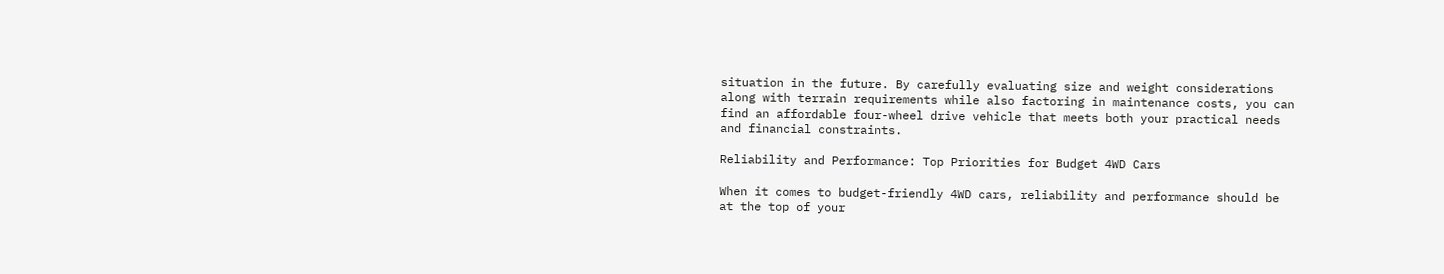situation in the future. By carefully evaluating size and weight considerations along with terrain requirements while also factoring in maintenance costs, you can find an affordable four-wheel drive vehicle that meets both your practical needs and financial constraints.

Reliability and Performance: Top Priorities for Budget 4WD Cars

When it comes to budget-friendly 4WD cars, reliability and performance should be at the top of your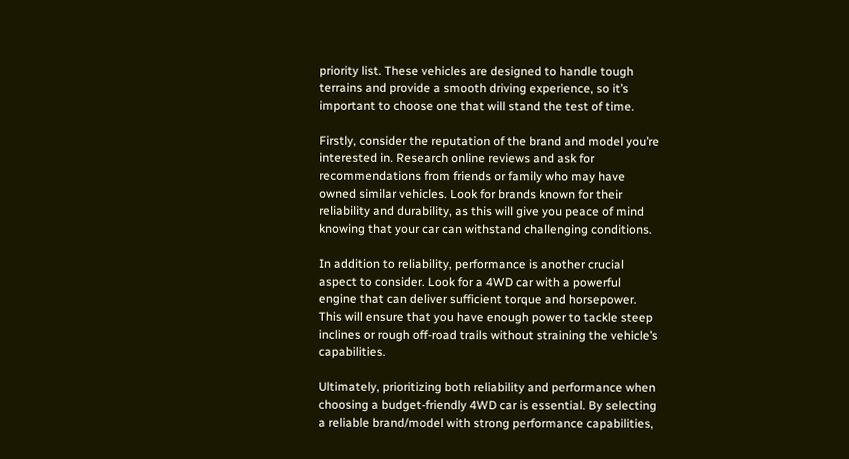priority list. These vehicles are designed to handle tough terrains and provide a smooth driving experience, so it’s important to choose one that will stand the test of time.

Firstly, consider the reputation of the brand and model you’re interested in. Research online reviews and ask for recommendations from friends or family who may have owned similar vehicles. Look for brands known for their reliability and durability, as this will give you peace of mind knowing that your car can withstand challenging conditions.

In addition to reliability, performance is another crucial aspect to consider. Look for a 4WD car with a powerful engine that can deliver sufficient torque and horsepower. This will ensure that you have enough power to tackle steep inclines or rough off-road trails without straining the vehicle’s capabilities.

Ultimately, prioritizing both reliability and performance when choosing a budget-friendly 4WD car is essential. By selecting a reliable brand/model with strong performance capabilities,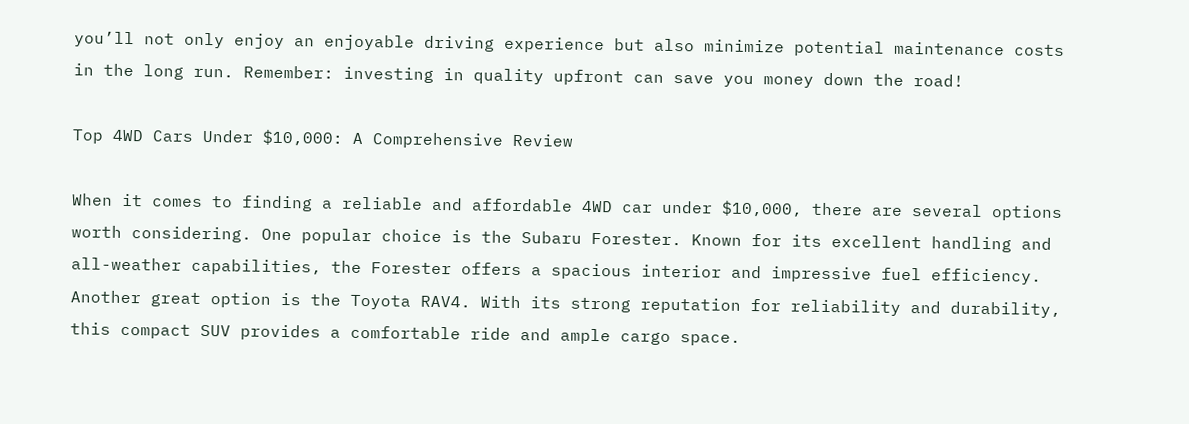you’ll not only enjoy an enjoyable driving experience but also minimize potential maintenance costs in the long run. Remember: investing in quality upfront can save you money down the road!

Top 4WD Cars Under $10,000: A Comprehensive Review

When it comes to finding a reliable and affordable 4WD car under $10,000, there are several options worth considering. One popular choice is the Subaru Forester. Known for its excellent handling and all-weather capabilities, the Forester offers a spacious interior and impressive fuel efficiency. Another great option is the Toyota RAV4. With its strong reputation for reliability and durability, this compact SUV provides a comfortable ride and ample cargo space.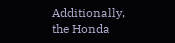Additionally, the Honda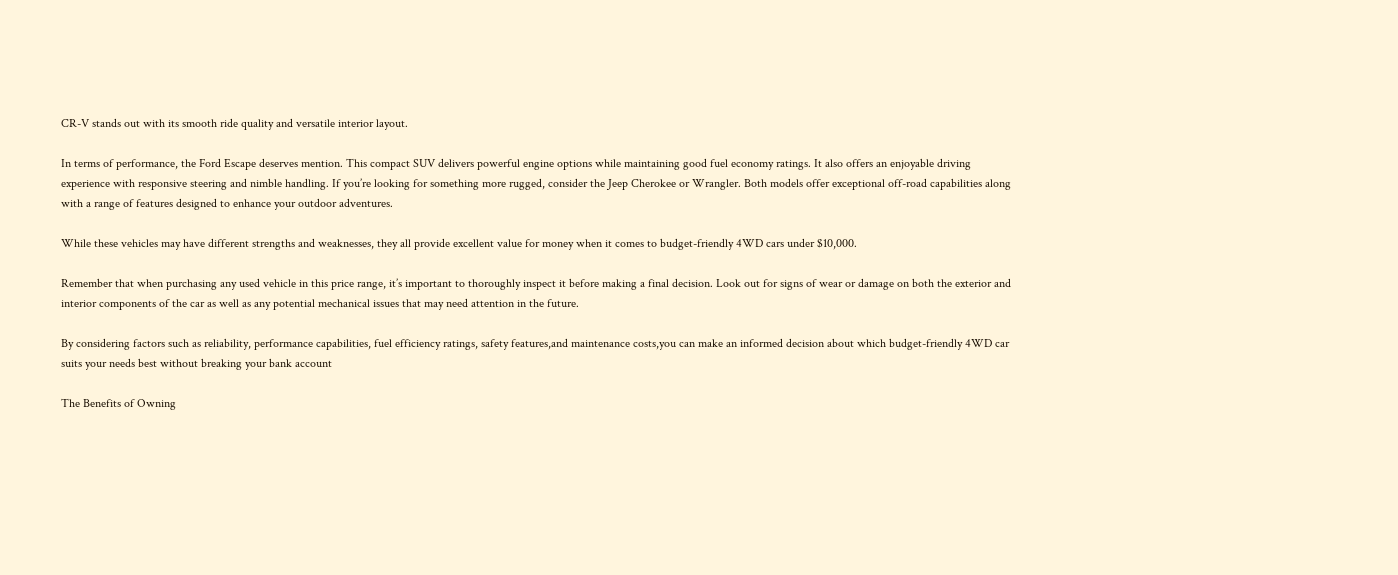CR-V stands out with its smooth ride quality and versatile interior layout.

In terms of performance, the Ford Escape deserves mention. This compact SUV delivers powerful engine options while maintaining good fuel economy ratings. It also offers an enjoyable driving experience with responsive steering and nimble handling. If you’re looking for something more rugged, consider the Jeep Cherokee or Wrangler. Both models offer exceptional off-road capabilities along with a range of features designed to enhance your outdoor adventures.

While these vehicles may have different strengths and weaknesses, they all provide excellent value for money when it comes to budget-friendly 4WD cars under $10,000.

Remember that when purchasing any used vehicle in this price range, it’s important to thoroughly inspect it before making a final decision. Look out for signs of wear or damage on both the exterior and interior components of the car as well as any potential mechanical issues that may need attention in the future.

By considering factors such as reliability, performance capabilities, fuel efficiency ratings, safety features,and maintenance costs,you can make an informed decision about which budget-friendly 4WD car suits your needs best without breaking your bank account

The Benefits of Owning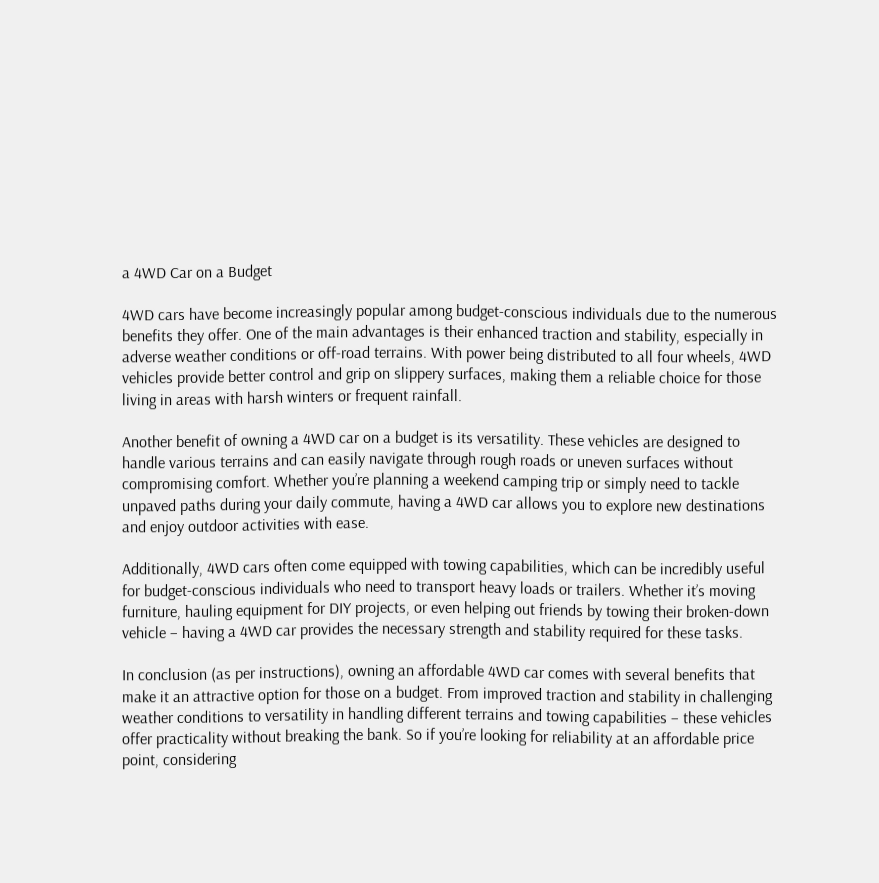a 4WD Car on a Budget

4WD cars have become increasingly popular among budget-conscious individuals due to the numerous benefits they offer. One of the main advantages is their enhanced traction and stability, especially in adverse weather conditions or off-road terrains. With power being distributed to all four wheels, 4WD vehicles provide better control and grip on slippery surfaces, making them a reliable choice for those living in areas with harsh winters or frequent rainfall.

Another benefit of owning a 4WD car on a budget is its versatility. These vehicles are designed to handle various terrains and can easily navigate through rough roads or uneven surfaces without compromising comfort. Whether you’re planning a weekend camping trip or simply need to tackle unpaved paths during your daily commute, having a 4WD car allows you to explore new destinations and enjoy outdoor activities with ease.

Additionally, 4WD cars often come equipped with towing capabilities, which can be incredibly useful for budget-conscious individuals who need to transport heavy loads or trailers. Whether it’s moving furniture, hauling equipment for DIY projects, or even helping out friends by towing their broken-down vehicle – having a 4WD car provides the necessary strength and stability required for these tasks.

In conclusion (as per instructions), owning an affordable 4WD car comes with several benefits that make it an attractive option for those on a budget. From improved traction and stability in challenging weather conditions to versatility in handling different terrains and towing capabilities – these vehicles offer practicality without breaking the bank. So if you’re looking for reliability at an affordable price point, considering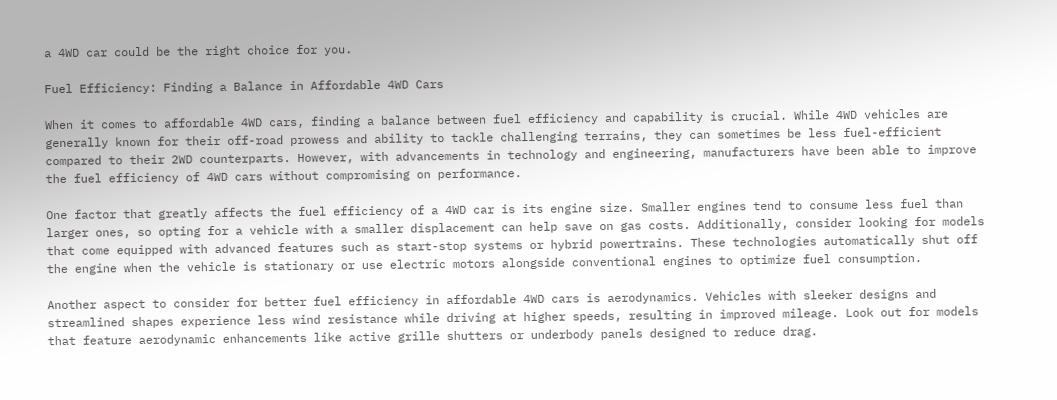a 4WD car could be the right choice for you.

Fuel Efficiency: Finding a Balance in Affordable 4WD Cars

When it comes to affordable 4WD cars, finding a balance between fuel efficiency and capability is crucial. While 4WD vehicles are generally known for their off-road prowess and ability to tackle challenging terrains, they can sometimes be less fuel-efficient compared to their 2WD counterparts. However, with advancements in technology and engineering, manufacturers have been able to improve the fuel efficiency of 4WD cars without compromising on performance.

One factor that greatly affects the fuel efficiency of a 4WD car is its engine size. Smaller engines tend to consume less fuel than larger ones, so opting for a vehicle with a smaller displacement can help save on gas costs. Additionally, consider looking for models that come equipped with advanced features such as start-stop systems or hybrid powertrains. These technologies automatically shut off the engine when the vehicle is stationary or use electric motors alongside conventional engines to optimize fuel consumption.

Another aspect to consider for better fuel efficiency in affordable 4WD cars is aerodynamics. Vehicles with sleeker designs and streamlined shapes experience less wind resistance while driving at higher speeds, resulting in improved mileage. Look out for models that feature aerodynamic enhancements like active grille shutters or underbody panels designed to reduce drag.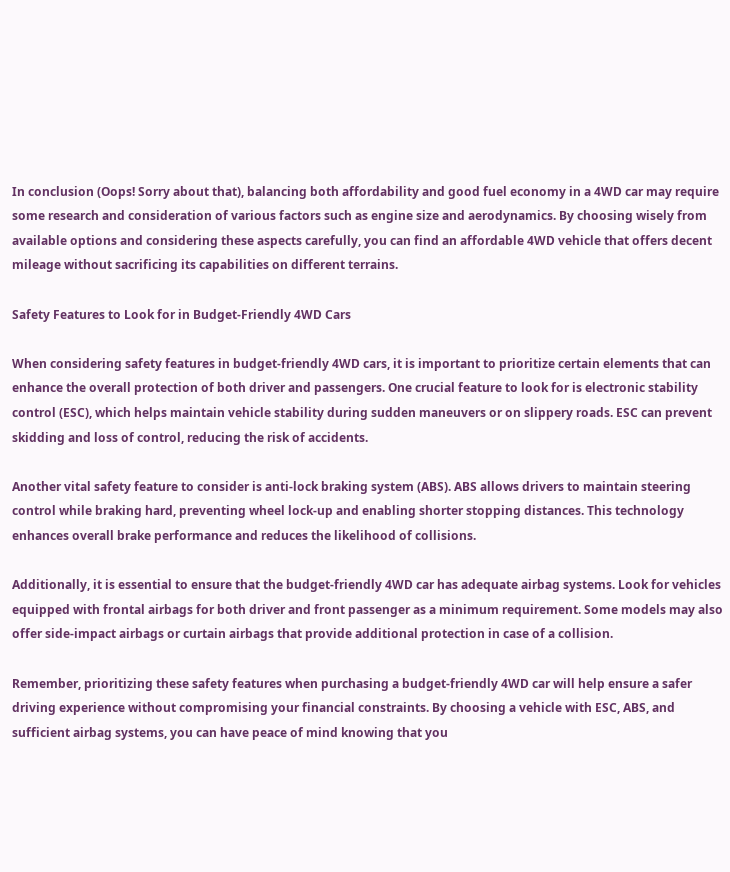In conclusion (Oops! Sorry about that), balancing both affordability and good fuel economy in a 4WD car may require some research and consideration of various factors such as engine size and aerodynamics. By choosing wisely from available options and considering these aspects carefully, you can find an affordable 4WD vehicle that offers decent mileage without sacrificing its capabilities on different terrains.

Safety Features to Look for in Budget-Friendly 4WD Cars

When considering safety features in budget-friendly 4WD cars, it is important to prioritize certain elements that can enhance the overall protection of both driver and passengers. One crucial feature to look for is electronic stability control (ESC), which helps maintain vehicle stability during sudden maneuvers or on slippery roads. ESC can prevent skidding and loss of control, reducing the risk of accidents.

Another vital safety feature to consider is anti-lock braking system (ABS). ABS allows drivers to maintain steering control while braking hard, preventing wheel lock-up and enabling shorter stopping distances. This technology enhances overall brake performance and reduces the likelihood of collisions.

Additionally, it is essential to ensure that the budget-friendly 4WD car has adequate airbag systems. Look for vehicles equipped with frontal airbags for both driver and front passenger as a minimum requirement. Some models may also offer side-impact airbags or curtain airbags that provide additional protection in case of a collision.

Remember, prioritizing these safety features when purchasing a budget-friendly 4WD car will help ensure a safer driving experience without compromising your financial constraints. By choosing a vehicle with ESC, ABS, and sufficient airbag systems, you can have peace of mind knowing that you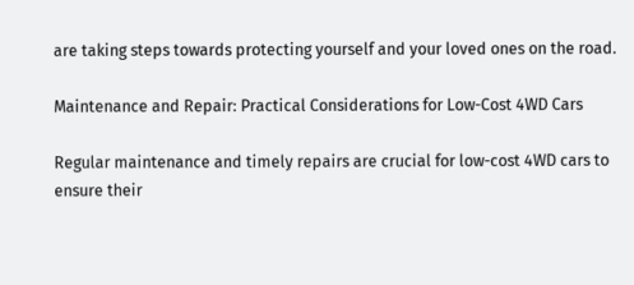are taking steps towards protecting yourself and your loved ones on the road.

Maintenance and Repair: Practical Considerations for Low-Cost 4WD Cars

Regular maintenance and timely repairs are crucial for low-cost 4WD cars to ensure their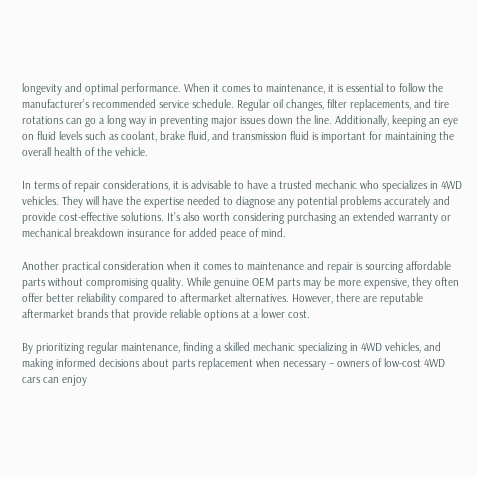longevity and optimal performance. When it comes to maintenance, it is essential to follow the manufacturer’s recommended service schedule. Regular oil changes, filter replacements, and tire rotations can go a long way in preventing major issues down the line. Additionally, keeping an eye on fluid levels such as coolant, brake fluid, and transmission fluid is important for maintaining the overall health of the vehicle.

In terms of repair considerations, it is advisable to have a trusted mechanic who specializes in 4WD vehicles. They will have the expertise needed to diagnose any potential problems accurately and provide cost-effective solutions. It’s also worth considering purchasing an extended warranty or mechanical breakdown insurance for added peace of mind.

Another practical consideration when it comes to maintenance and repair is sourcing affordable parts without compromising quality. While genuine OEM parts may be more expensive, they often offer better reliability compared to aftermarket alternatives. However, there are reputable aftermarket brands that provide reliable options at a lower cost.

By prioritizing regular maintenance, finding a skilled mechanic specializing in 4WD vehicles, and making informed decisions about parts replacement when necessary – owners of low-cost 4WD cars can enjoy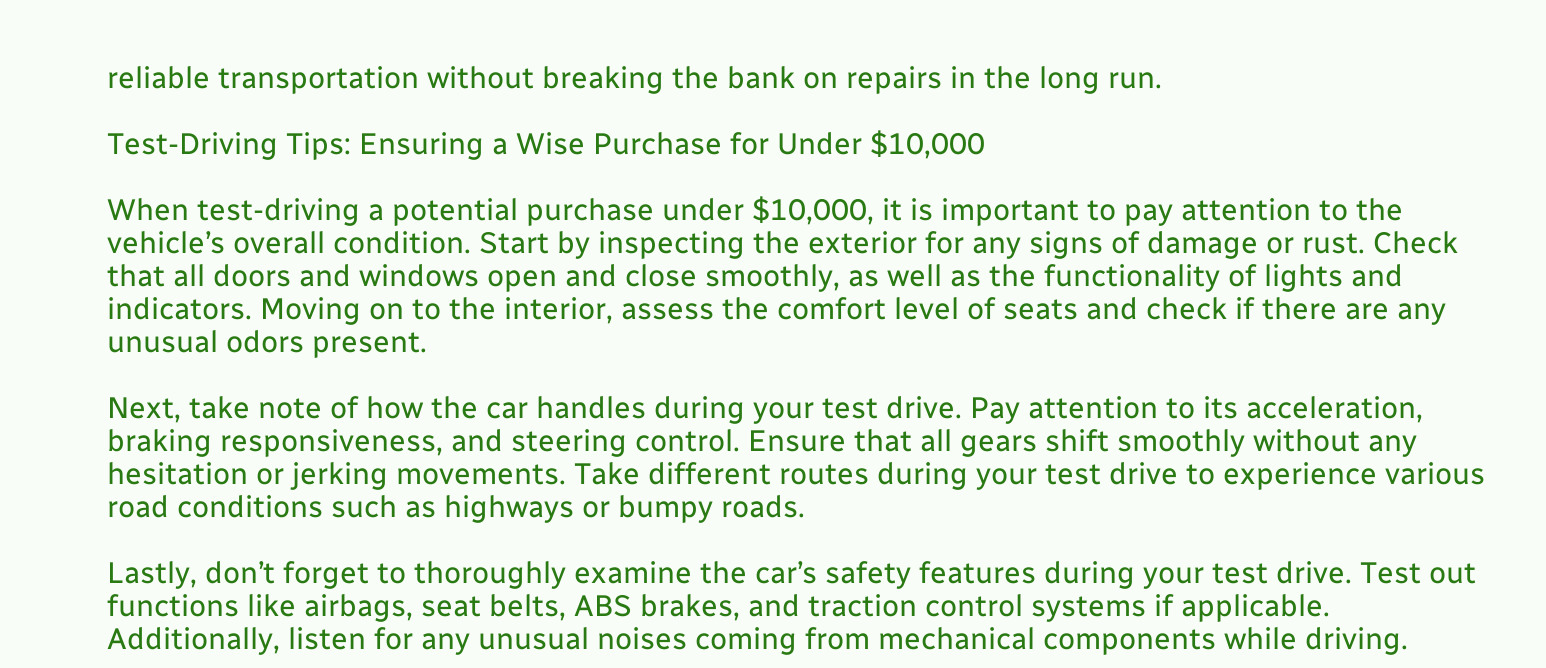reliable transportation without breaking the bank on repairs in the long run.

Test-Driving Tips: Ensuring a Wise Purchase for Under $10,000

When test-driving a potential purchase under $10,000, it is important to pay attention to the vehicle’s overall condition. Start by inspecting the exterior for any signs of damage or rust. Check that all doors and windows open and close smoothly, as well as the functionality of lights and indicators. Moving on to the interior, assess the comfort level of seats and check if there are any unusual odors present.

Next, take note of how the car handles during your test drive. Pay attention to its acceleration, braking responsiveness, and steering control. Ensure that all gears shift smoothly without any hesitation or jerking movements. Take different routes during your test drive to experience various road conditions such as highways or bumpy roads.

Lastly, don’t forget to thoroughly examine the car’s safety features during your test drive. Test out functions like airbags, seat belts, ABS brakes, and traction control systems if applicable. Additionally, listen for any unusual noises coming from mechanical components while driving.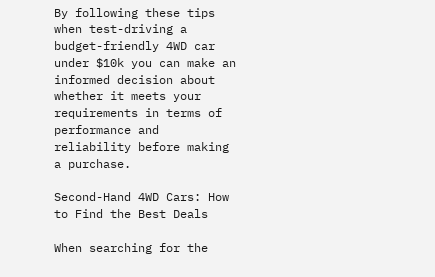By following these tips when test-driving a budget-friendly 4WD car under $10k you can make an informed decision about whether it meets your requirements in terms of performance and reliability before making a purchase.

Second-Hand 4WD Cars: How to Find the Best Deals

When searching for the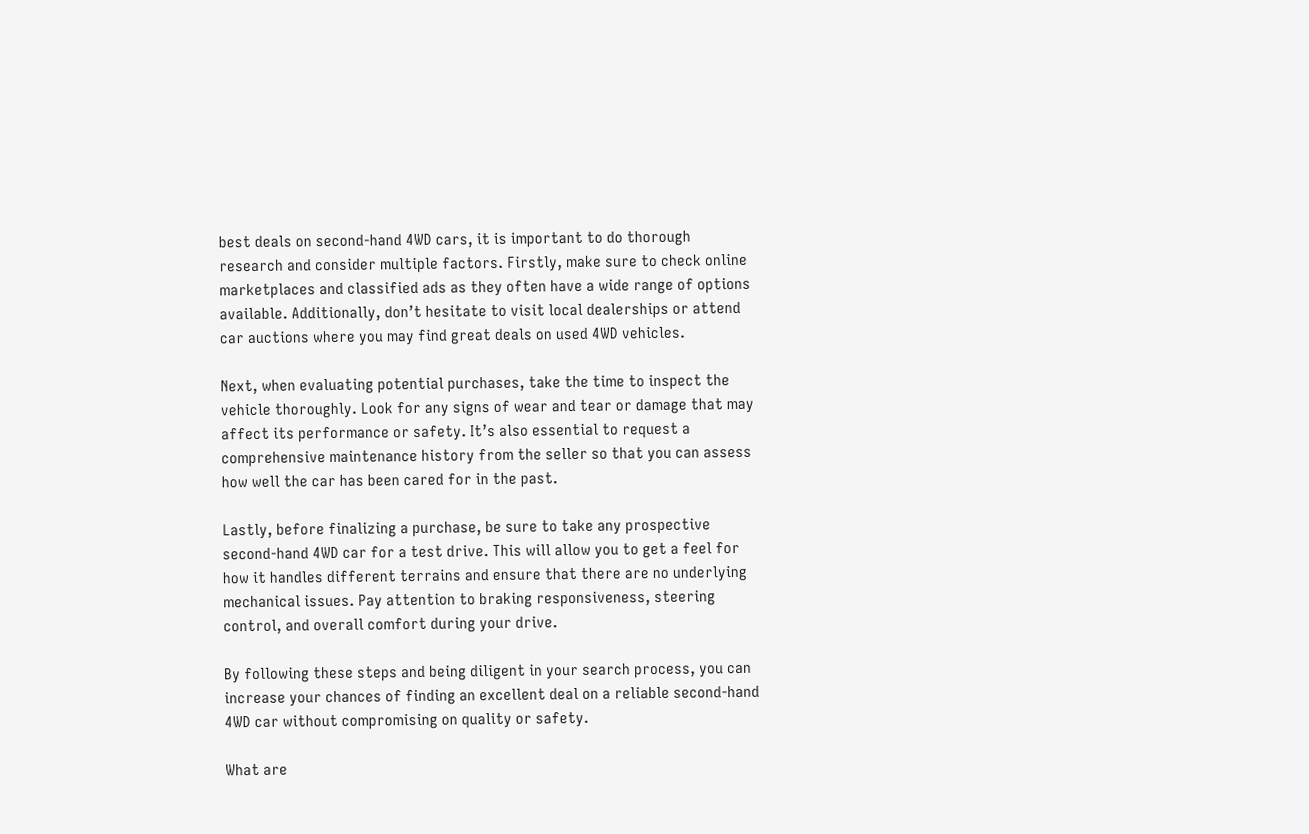best deals on second-hand 4WD cars, it is important to do thorough research and consider multiple factors. Firstly, make sure to check online marketplaces and classified ads as they often have a wide range of options available. Additionally, don’t hesitate to visit local dealerships or attend car auctions where you may find great deals on used 4WD vehicles.

Next, when evaluating potential purchases, take the time to inspect the vehicle thoroughly. Look for any signs of wear and tear or damage that may affect its performance or safety. It’s also essential to request a comprehensive maintenance history from the seller so that you can assess how well the car has been cared for in the past.

Lastly, before finalizing a purchase, be sure to take any prospective second-hand 4WD car for a test drive. This will allow you to get a feel for how it handles different terrains and ensure that there are no underlying mechanical issues. Pay attention to braking responsiveness, steering control, and overall comfort during your drive.

By following these steps and being diligent in your search process, you can increase your chances of finding an excellent deal on a reliable second-hand 4WD car without compromising on quality or safety.

What are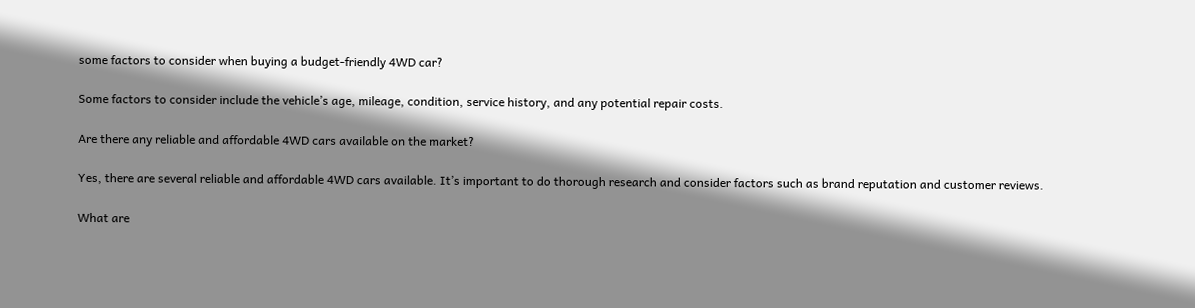some factors to consider when buying a budget-friendly 4WD car?

Some factors to consider include the vehicle’s age, mileage, condition, service history, and any potential repair costs.

Are there any reliable and affordable 4WD cars available on the market?

Yes, there are several reliable and affordable 4WD cars available. It’s important to do thorough research and consider factors such as brand reputation and customer reviews.

What are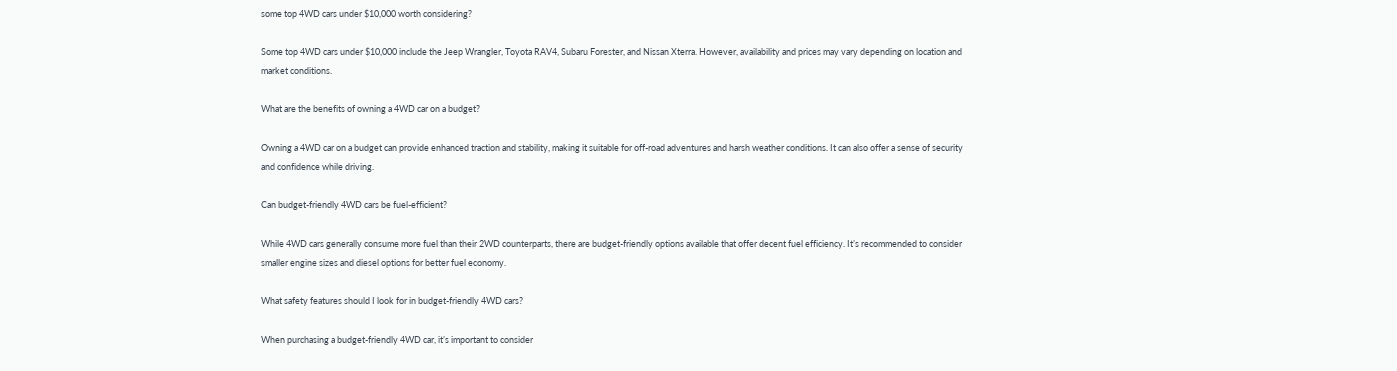some top 4WD cars under $10,000 worth considering?

Some top 4WD cars under $10,000 include the Jeep Wrangler, Toyota RAV4, Subaru Forester, and Nissan Xterra. However, availability and prices may vary depending on location and market conditions.

What are the benefits of owning a 4WD car on a budget?

Owning a 4WD car on a budget can provide enhanced traction and stability, making it suitable for off-road adventures and harsh weather conditions. It can also offer a sense of security and confidence while driving.

Can budget-friendly 4WD cars be fuel-efficient?

While 4WD cars generally consume more fuel than their 2WD counterparts, there are budget-friendly options available that offer decent fuel efficiency. It’s recommended to consider smaller engine sizes and diesel options for better fuel economy.

What safety features should I look for in budget-friendly 4WD cars?

When purchasing a budget-friendly 4WD car, it’s important to consider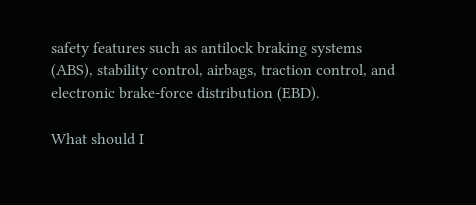safety features such as antilock braking systems (ABS), stability control, airbags, traction control, and electronic brake-force distribution (EBD).

What should I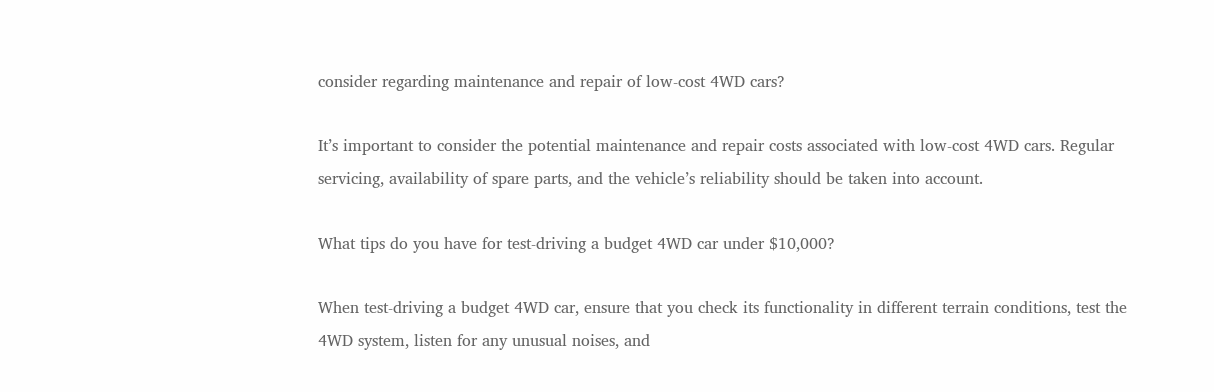consider regarding maintenance and repair of low-cost 4WD cars?

It’s important to consider the potential maintenance and repair costs associated with low-cost 4WD cars. Regular servicing, availability of spare parts, and the vehicle’s reliability should be taken into account.

What tips do you have for test-driving a budget 4WD car under $10,000?

When test-driving a budget 4WD car, ensure that you check its functionality in different terrain conditions, test the 4WD system, listen for any unusual noises, and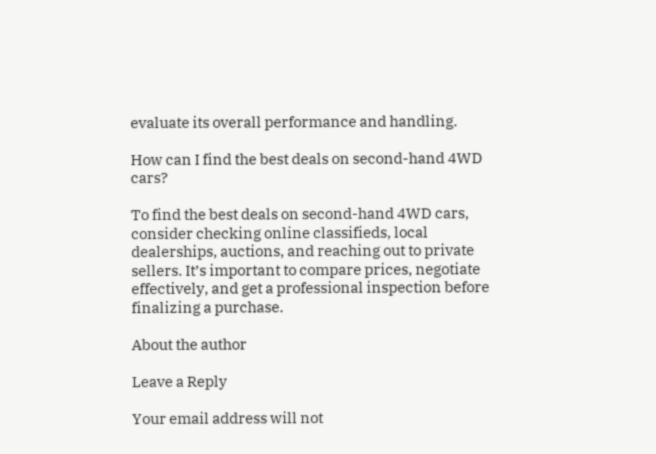evaluate its overall performance and handling.

How can I find the best deals on second-hand 4WD cars?

To find the best deals on second-hand 4WD cars, consider checking online classifieds, local dealerships, auctions, and reaching out to private sellers. It’s important to compare prices, negotiate effectively, and get a professional inspection before finalizing a purchase.

About the author

Leave a Reply

Your email address will not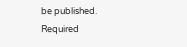be published. Required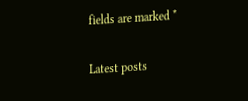fields are marked *

Latest posts